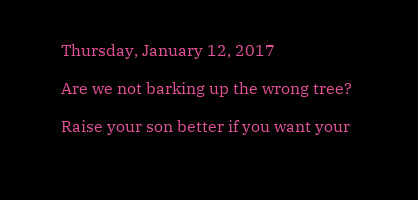Thursday, January 12, 2017

Are we not barking up the wrong tree?

Raise your son better if you want your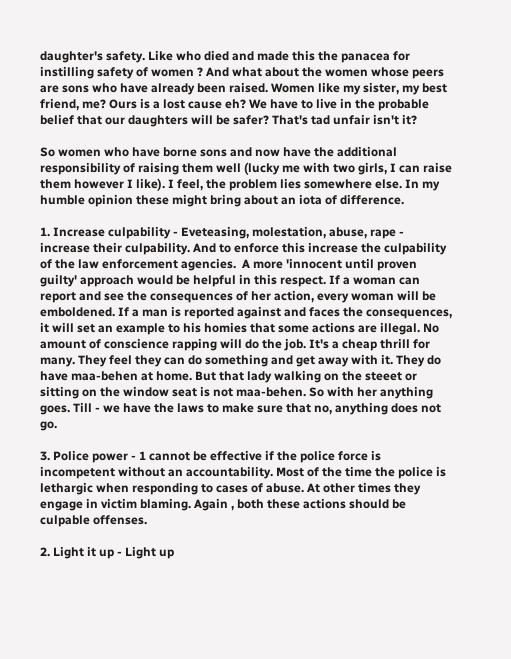daughter's safety. Like who died and made this the panacea for instilling safety of women ? And what about the women whose peers are sons who have already been raised. Women like my sister, my best friend, me? Ours is a lost cause eh? We have to live in the probable belief that our daughters will be safer? That's tad unfair isn't it?

So women who have borne sons and now have the additional responsibility of raising them well (lucky me with two girls, I can raise them however I like). I feel, the problem lies somewhere else. In my humble opinion these might bring about an iota of difference.

1. Increase culpability - Eveteasing, molestation, abuse, rape - increase their culpability. And to enforce this increase the culpability of the law enforcement agencies.  A more 'innocent until proven guilty' approach would be helpful in this respect. If a woman can report and see the consequences of her action, every woman will be emboldened. If a man is reported against and faces the consequences, it will set an example to his homies that some actions are illegal. No amount of conscience rapping will do the job. It's a cheap thrill for many. They feel they can do something and get away with it. They do have maa-behen at home. But that lady walking on the steeet or sitting on the window seat is not maa-behen. So with her anything goes. Till - we have the laws to make sure that no, anything does not go.

3. Police power - 1 cannot be effective if the police force is incompetent without an accountability. Most of the time the police is lethargic when responding to cases of abuse. At other times they engage in victim blaming. Again , both these actions should be culpable offenses.

2. Light it up - Light up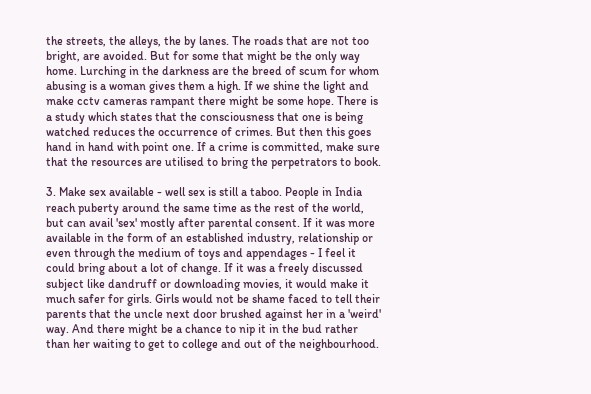the streets, the alleys, the by lanes. The roads that are not too bright, are avoided. But for some that might be the only way home. Lurching in the darkness are the breed of scum for whom abusing is a woman gives them a high. If we shine the light and make cctv cameras rampant there might be some hope. There is a study which states that the consciousness that one is being watched reduces the occurrence of crimes. But then this goes hand in hand with point one. If a crime is committed, make sure that the resources are utilised to bring the perpetrators to book.

3. Make sex available - well sex is still a taboo. People in India reach puberty around the same time as the rest of the world, but can avail 'sex' mostly after parental consent. If it was more available in the form of an established industry, relationship or even through the medium of toys and appendages - I feel it could bring about a lot of change. If it was a freely discussed subject like dandruff or downloading movies, it would make it much safer for girls. Girls would not be shame faced to tell their parents that the uncle next door brushed against her in a 'weird' way. And there might be a chance to nip it in the bud rather than her waiting to get to college and out of the neighbourhood.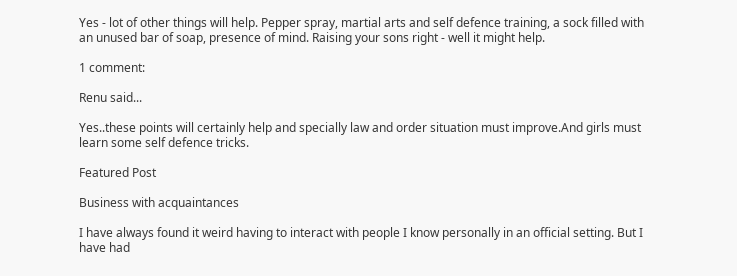Yes - lot of other things will help. Pepper spray, martial arts and self defence training, a sock filled with an unused bar of soap, presence of mind. Raising your sons right - well it might help.

1 comment:

Renu said...

Yes..these points will certainly help and specially law and order situation must improve.And girls must learn some self defence tricks.

Featured Post

Business with acquaintances

I have always found it weird having to interact with people I know personally in an official setting. But I have had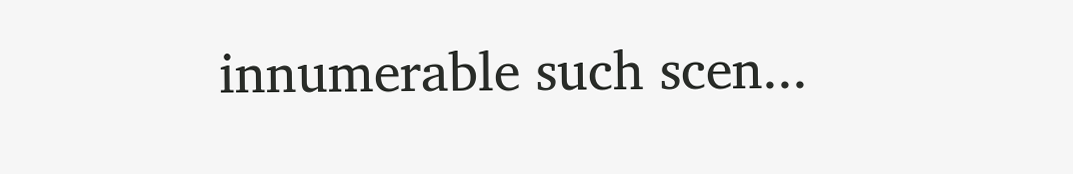innumerable such scen...